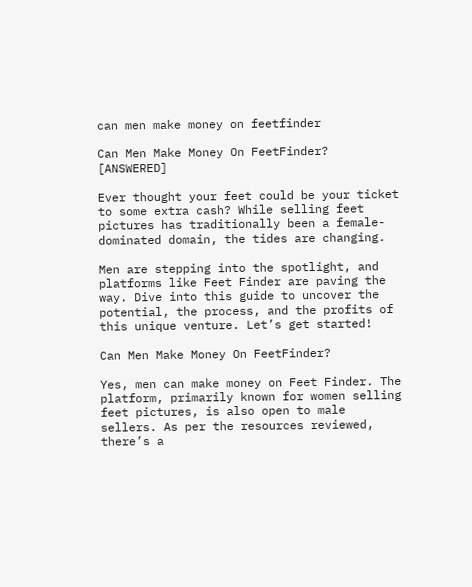can men make money on feetfinder

Can Men Make Money On FeetFinder? [ANSWERED]

Ever thought your feet could be your ticket to some extra cash? While selling feet pictures has traditionally been a female-dominated domain, the tides are changing.

Men are stepping into the spotlight, and platforms like Feet Finder are paving the way. Dive into this guide to uncover the potential, the process, and the profits of this unique venture. Let’s get started!

Can Men Make Money On FeetFinder?

Yes, men can make money on Feet Finder. The platform, primarily known for women selling feet pictures, is also open to male sellers. As per the resources reviewed, there’s a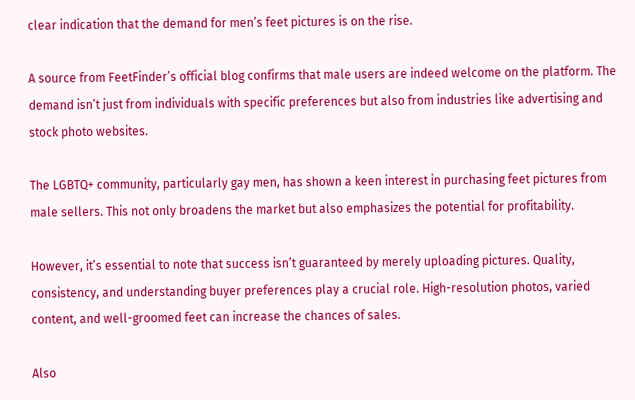clear indication that the demand for men’s feet pictures is on the rise.

A source from FeetFinder’s official blog confirms that male users are indeed welcome on the platform. The demand isn’t just from individuals with specific preferences but also from industries like advertising and stock photo websites.

The LGBTQ+ community, particularly gay men, has shown a keen interest in purchasing feet pictures from male sellers. This not only broadens the market but also emphasizes the potential for profitability.

However, it’s essential to note that success isn’t guaranteed by merely uploading pictures. Quality, consistency, and understanding buyer preferences play a crucial role. High-resolution photos, varied content, and well-groomed feet can increase the chances of sales.

Also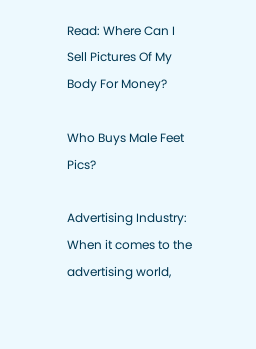Read: Where Can I Sell Pictures Of My Body For Money?

Who Buys Male Feet Pics?

Advertising Industry: When it comes to the advertising world,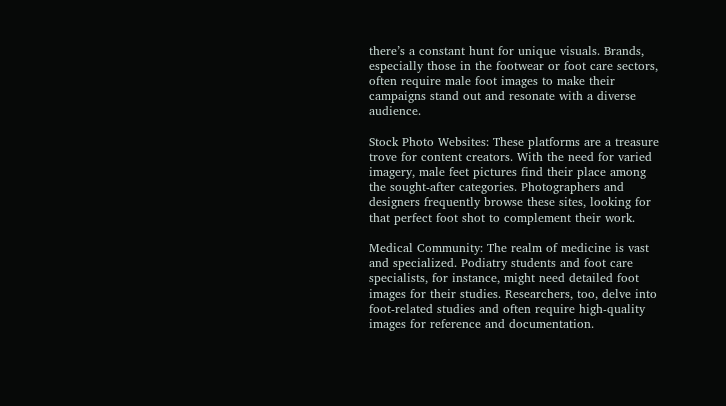there’s a constant hunt for unique visuals. Brands, especially those in the footwear or foot care sectors, often require male foot images to make their campaigns stand out and resonate with a diverse audience.

Stock Photo Websites: These platforms are a treasure trove for content creators. With the need for varied imagery, male feet pictures find their place among the sought-after categories. Photographers and designers frequently browse these sites, looking for that perfect foot shot to complement their work.

Medical Community: The realm of medicine is vast and specialized. Podiatry students and foot care specialists, for instance, might need detailed foot images for their studies. Researchers, too, delve into foot-related studies and often require high-quality images for reference and documentation.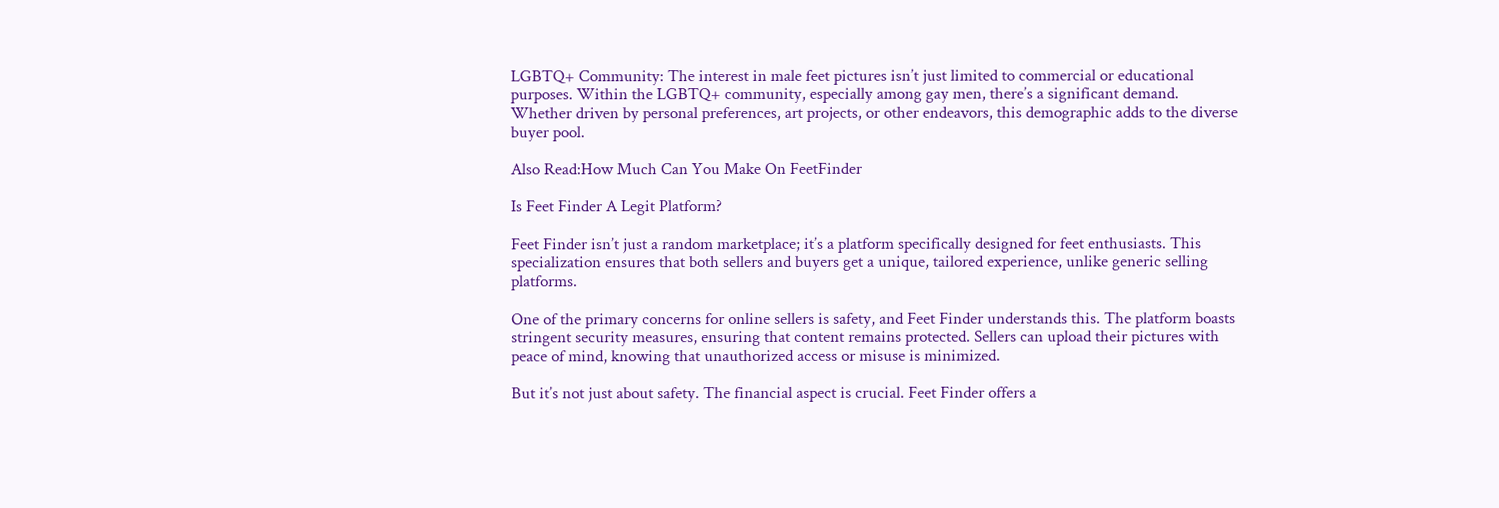LGBTQ+ Community: The interest in male feet pictures isn’t just limited to commercial or educational purposes. Within the LGBTQ+ community, especially among gay men, there’s a significant demand. Whether driven by personal preferences, art projects, or other endeavors, this demographic adds to the diverse buyer pool.

Also Read:How Much Can You Make On FeetFinder

Is Feet Finder A Legit Platform?

Feet Finder isn’t just a random marketplace; it’s a platform specifically designed for feet enthusiasts. This specialization ensures that both sellers and buyers get a unique, tailored experience, unlike generic selling platforms.

One of the primary concerns for online sellers is safety, and Feet Finder understands this. The platform boasts stringent security measures, ensuring that content remains protected. Sellers can upload their pictures with peace of mind, knowing that unauthorized access or misuse is minimized.

But it’s not just about safety. The financial aspect is crucial. Feet Finder offers a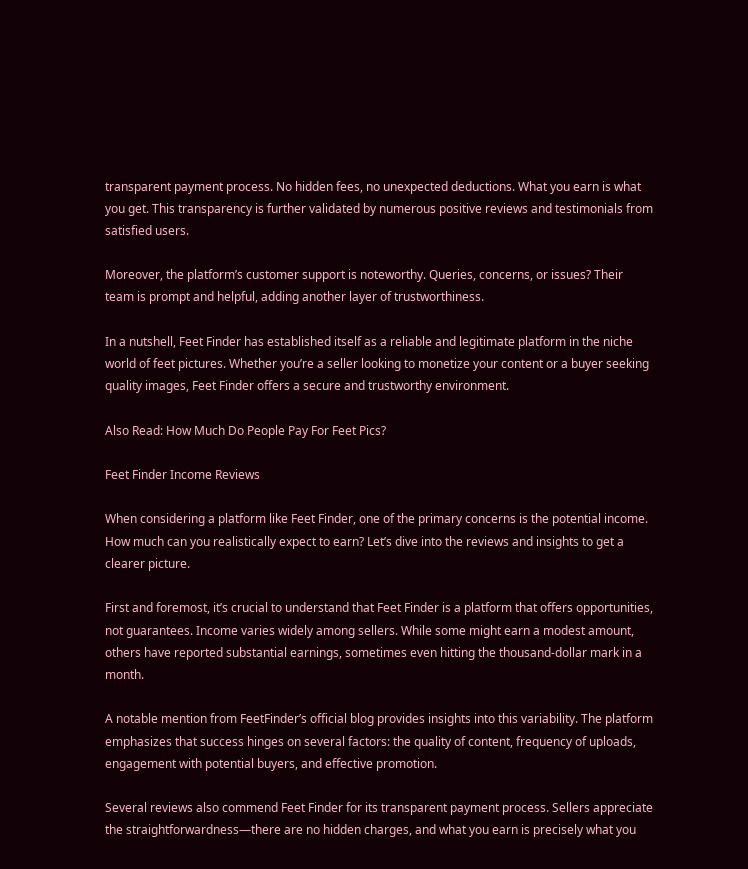transparent payment process. No hidden fees, no unexpected deductions. What you earn is what you get. This transparency is further validated by numerous positive reviews and testimonials from satisfied users.

Moreover, the platform’s customer support is noteworthy. Queries, concerns, or issues? Their team is prompt and helpful, adding another layer of trustworthiness.

In a nutshell, Feet Finder has established itself as a reliable and legitimate platform in the niche world of feet pictures. Whether you’re a seller looking to monetize your content or a buyer seeking quality images, Feet Finder offers a secure and trustworthy environment.

Also Read: How Much Do People Pay For Feet Pics?

Feet Finder Income Reviews

When considering a platform like Feet Finder, one of the primary concerns is the potential income. How much can you realistically expect to earn? Let’s dive into the reviews and insights to get a clearer picture.

First and foremost, it’s crucial to understand that Feet Finder is a platform that offers opportunities, not guarantees. Income varies widely among sellers. While some might earn a modest amount, others have reported substantial earnings, sometimes even hitting the thousand-dollar mark in a month.

A notable mention from FeetFinder’s official blog provides insights into this variability. The platform emphasizes that success hinges on several factors: the quality of content, frequency of uploads, engagement with potential buyers, and effective promotion.

Several reviews also commend Feet Finder for its transparent payment process. Sellers appreciate the straightforwardness—there are no hidden charges, and what you earn is precisely what you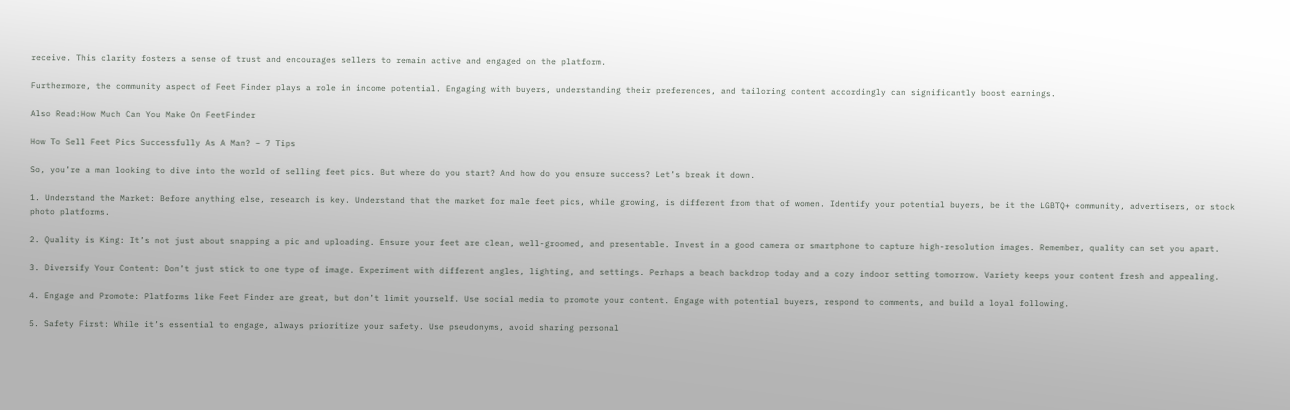receive. This clarity fosters a sense of trust and encourages sellers to remain active and engaged on the platform.

Furthermore, the community aspect of Feet Finder plays a role in income potential. Engaging with buyers, understanding their preferences, and tailoring content accordingly can significantly boost earnings.

Also Read:How Much Can You Make On FeetFinder

How To Sell Feet Pics Successfully As A Man? – 7 Tips

So, you’re a man looking to dive into the world of selling feet pics. But where do you start? And how do you ensure success? Let’s break it down.

1. Understand the Market: Before anything else, research is key. Understand that the market for male feet pics, while growing, is different from that of women. Identify your potential buyers, be it the LGBTQ+ community, advertisers, or stock photo platforms.

2. Quality is King: It’s not just about snapping a pic and uploading. Ensure your feet are clean, well-groomed, and presentable. Invest in a good camera or smartphone to capture high-resolution images. Remember, quality can set you apart.

3. Diversify Your Content: Don’t just stick to one type of image. Experiment with different angles, lighting, and settings. Perhaps a beach backdrop today and a cozy indoor setting tomorrow. Variety keeps your content fresh and appealing.

4. Engage and Promote: Platforms like Feet Finder are great, but don’t limit yourself. Use social media to promote your content. Engage with potential buyers, respond to comments, and build a loyal following.

5. Safety First: While it’s essential to engage, always prioritize your safety. Use pseudonyms, avoid sharing personal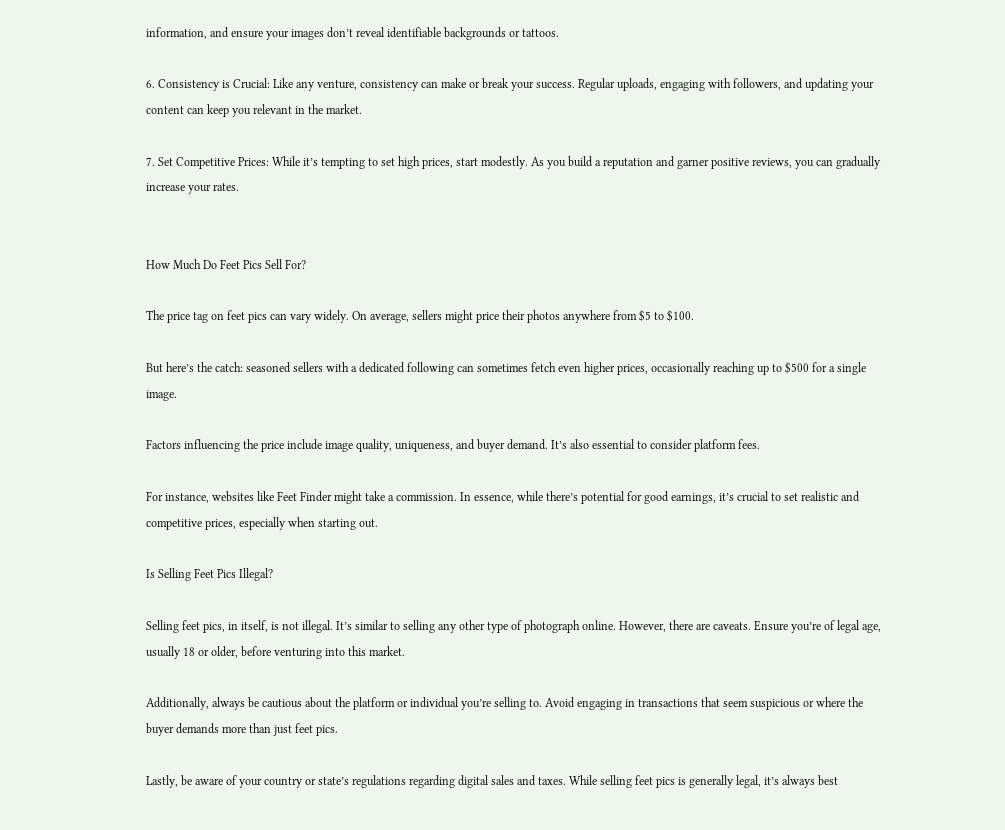information, and ensure your images don’t reveal identifiable backgrounds or tattoos.

6. Consistency is Crucial: Like any venture, consistency can make or break your success. Regular uploads, engaging with followers, and updating your content can keep you relevant in the market.

7. Set Competitive Prices: While it’s tempting to set high prices, start modestly. As you build a reputation and garner positive reviews, you can gradually increase your rates.


How Much Do Feet Pics Sell For?

The price tag on feet pics can vary widely. On average, sellers might price their photos anywhere from $5 to $100.

But here’s the catch: seasoned sellers with a dedicated following can sometimes fetch even higher prices, occasionally reaching up to $500 for a single image.

Factors influencing the price include image quality, uniqueness, and buyer demand. It’s also essential to consider platform fees.

For instance, websites like Feet Finder might take a commission. In essence, while there’s potential for good earnings, it’s crucial to set realistic and competitive prices, especially when starting out.

Is Selling Feet Pics Illegal?

Selling feet pics, in itself, is not illegal. It’s similar to selling any other type of photograph online. However, there are caveats. Ensure you’re of legal age, usually 18 or older, before venturing into this market.

Additionally, always be cautious about the platform or individual you’re selling to. Avoid engaging in transactions that seem suspicious or where the buyer demands more than just feet pics.

Lastly, be aware of your country or state’s regulations regarding digital sales and taxes. While selling feet pics is generally legal, it’s always best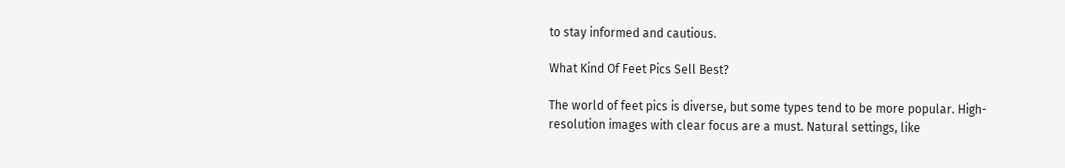to stay informed and cautious.

What Kind Of Feet Pics Sell Best?

The world of feet pics is diverse, but some types tend to be more popular. High-resolution images with clear focus are a must. Natural settings, like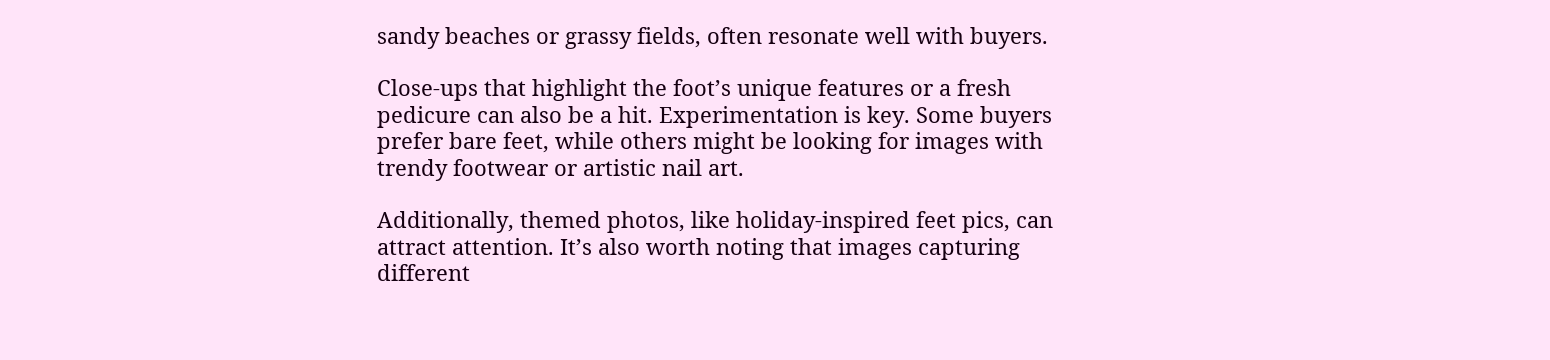sandy beaches or grassy fields, often resonate well with buyers.

Close-ups that highlight the foot’s unique features or a fresh pedicure can also be a hit. Experimentation is key. Some buyers prefer bare feet, while others might be looking for images with trendy footwear or artistic nail art.

Additionally, themed photos, like holiday-inspired feet pics, can attract attention. It’s also worth noting that images capturing different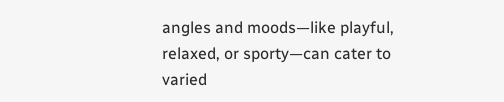angles and moods—like playful, relaxed, or sporty—can cater to varied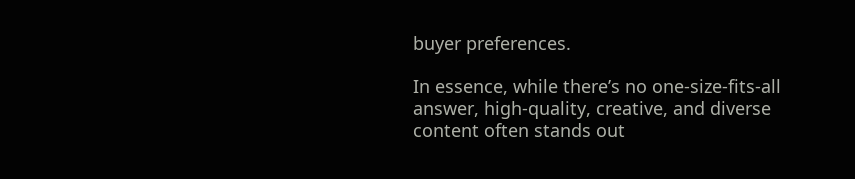buyer preferences.

In essence, while there’s no one-size-fits-all answer, high-quality, creative, and diverse content often stands out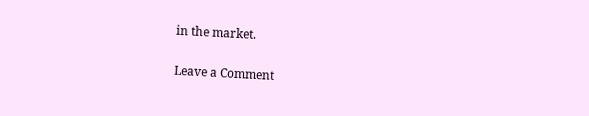in the market.

Leave a Comment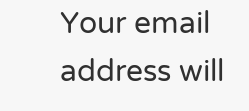Your email address will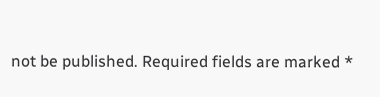not be published. Required fields are marked *